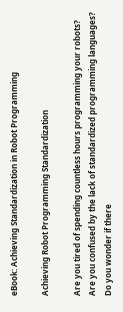eBook: Achieving Standardization in Robot Programming

Achieving Robot Programming Standardization

Are you tired of spending countless hours programming your robots? Are you confused by the lack of standardized programming languages? Do you wonder if there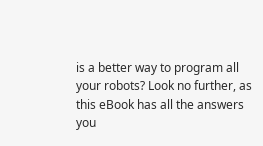is a better way to program all your robots? Look no further, as this eBook has all the answers you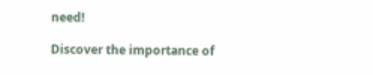need!

Discover the importance of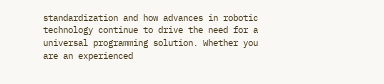standardization and how advances in robotic technology continue to drive the need for a universal programming solution. Whether you are an experienced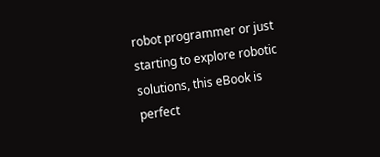robot programmer or just starting to explore robotic solutions, this eBook is perfect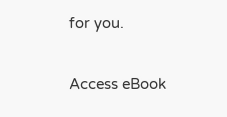for you.

Access eBook